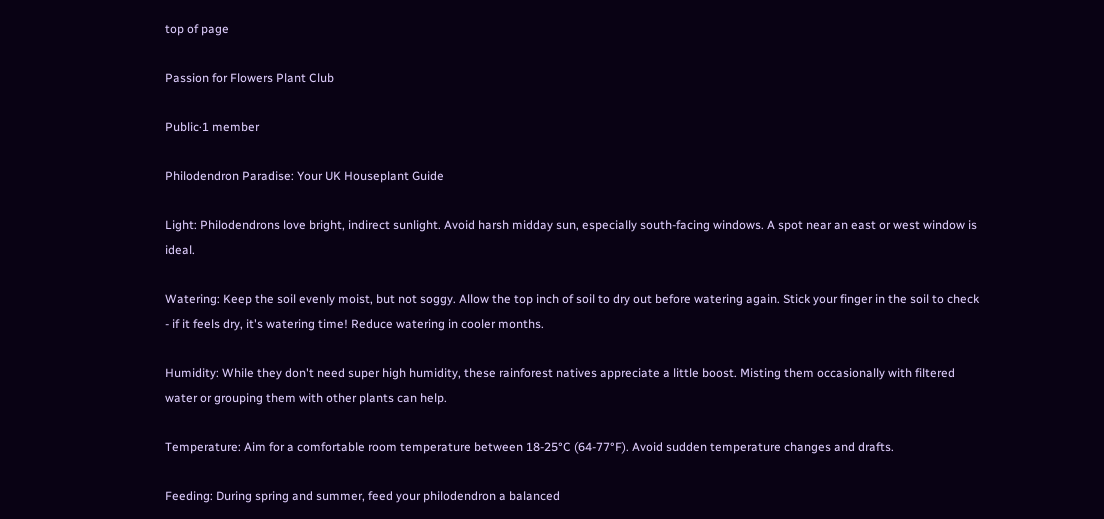top of page

Passion for Flowers Plant Club

Public·1 member

Philodendron Paradise: Your UK Houseplant Guide

Light: Philodendrons love bright, indirect sunlight. Avoid harsh midday sun, especially south-facing windows. A spot near an east or west window is ideal.

Watering: Keep the soil evenly moist, but not soggy. Allow the top inch of soil to dry out before watering again. Stick your finger in the soil to check - if it feels dry, it's watering time! Reduce watering in cooler months.

Humidity: While they don't need super high humidity, these rainforest natives appreciate a little boost. Misting them occasionally with filtered water or grouping them with other plants can help.

Temperature: Aim for a comfortable room temperature between 18-25°C (64-77°F). Avoid sudden temperature changes and drafts.

Feeding: During spring and summer, feed your philodendron a balanced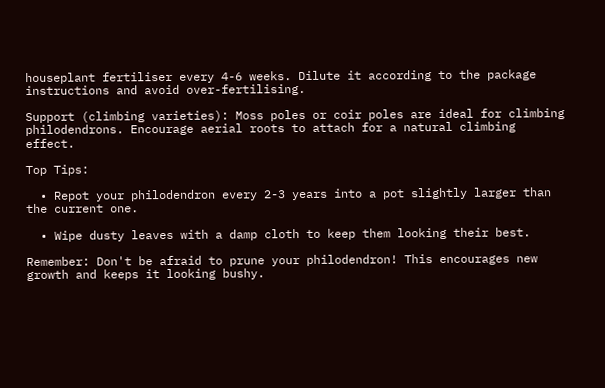houseplant fertiliser every 4-6 weeks. Dilute it according to the package instructions and avoid over-fertilising.

Support (climbing varieties): Moss poles or coir poles are ideal for climbing philodendrons. Encourage aerial roots to attach for a natural climbing effect.

Top Tips:

  • Repot your philodendron every 2-3 years into a pot slightly larger than the current one.

  • Wipe dusty leaves with a damp cloth to keep them looking their best.

Remember: Don't be afraid to prune your philodendron! This encourages new growth and keeps it looking bushy.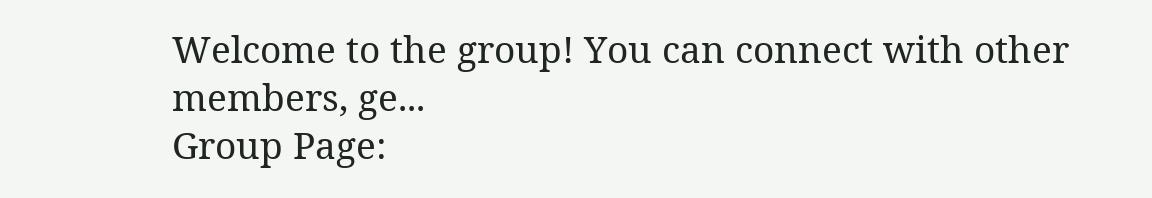Welcome to the group! You can connect with other members, ge...
Group Page: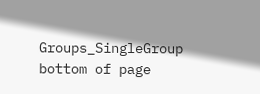Groups_SingleGroup
bottom of page